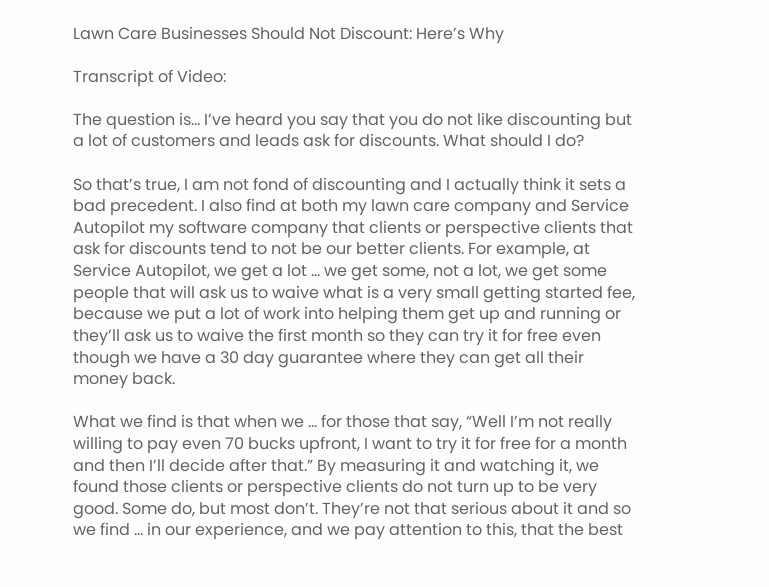Lawn Care Businesses Should Not Discount: Here’s Why

Transcript of Video:

The question is… I’ve heard you say that you do not like discounting but a lot of customers and leads ask for discounts. What should I do?

So that’s true, I am not fond of discounting and I actually think it sets a bad precedent. I also find at both my lawn care company and Service Autopilot my software company that clients or perspective clients that ask for discounts tend to not be our better clients. For example, at Service Autopilot, we get a lot … we get some, not a lot, we get some people that will ask us to waive what is a very small getting started fee, because we put a lot of work into helping them get up and running or they’ll ask us to waive the first month so they can try it for free even though we have a 30 day guarantee where they can get all their money back.

What we find is that when we … for those that say, “Well I’m not really willing to pay even 70 bucks upfront, I want to try it for free for a month and then I’ll decide after that.” By measuring it and watching it, we found those clients or perspective clients do not turn up to be very good. Some do, but most don’t. They’re not that serious about it and so we find … in our experience, and we pay attention to this, that the best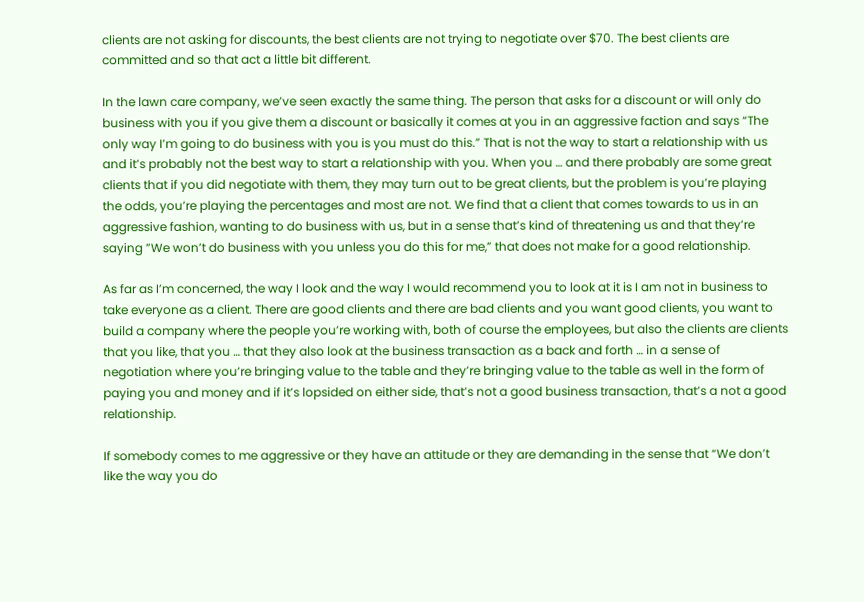clients are not asking for discounts, the best clients are not trying to negotiate over $70. The best clients are committed and so that act a little bit different.

In the lawn care company, we’ve seen exactly the same thing. The person that asks for a discount or will only do business with you if you give them a discount or basically it comes at you in an aggressive faction and says “The only way I’m going to do business with you is you must do this.” That is not the way to start a relationship with us and it’s probably not the best way to start a relationship with you. When you … and there probably are some great clients that if you did negotiate with them, they may turn out to be great clients, but the problem is you’re playing the odds, you’re playing the percentages and most are not. We find that a client that comes towards to us in an aggressive fashion, wanting to do business with us, but in a sense that’s kind of threatening us and that they’re saying ”We won’t do business with you unless you do this for me,” that does not make for a good relationship.

As far as I’m concerned, the way I look and the way I would recommend you to look at it is I am not in business to take everyone as a client. There are good clients and there are bad clients and you want good clients, you want to build a company where the people you’re working with, both of course the employees, but also the clients are clients that you like, that you … that they also look at the business transaction as a back and forth … in a sense of negotiation where you’re bringing value to the table and they’re bringing value to the table as well in the form of paying you and money and if it’s lopsided on either side, that’s not a good business transaction, that’s a not a good relationship.

If somebody comes to me aggressive or they have an attitude or they are demanding in the sense that “We don’t like the way you do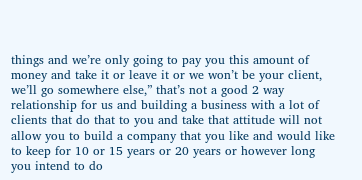things and we’re only going to pay you this amount of money and take it or leave it or we won’t be your client, we’ll go somewhere else,” that’s not a good 2 way relationship for us and building a business with a lot of clients that do that to you and take that attitude will not allow you to build a company that you like and would like to keep for 10 or 15 years or 20 years or however long you intend to do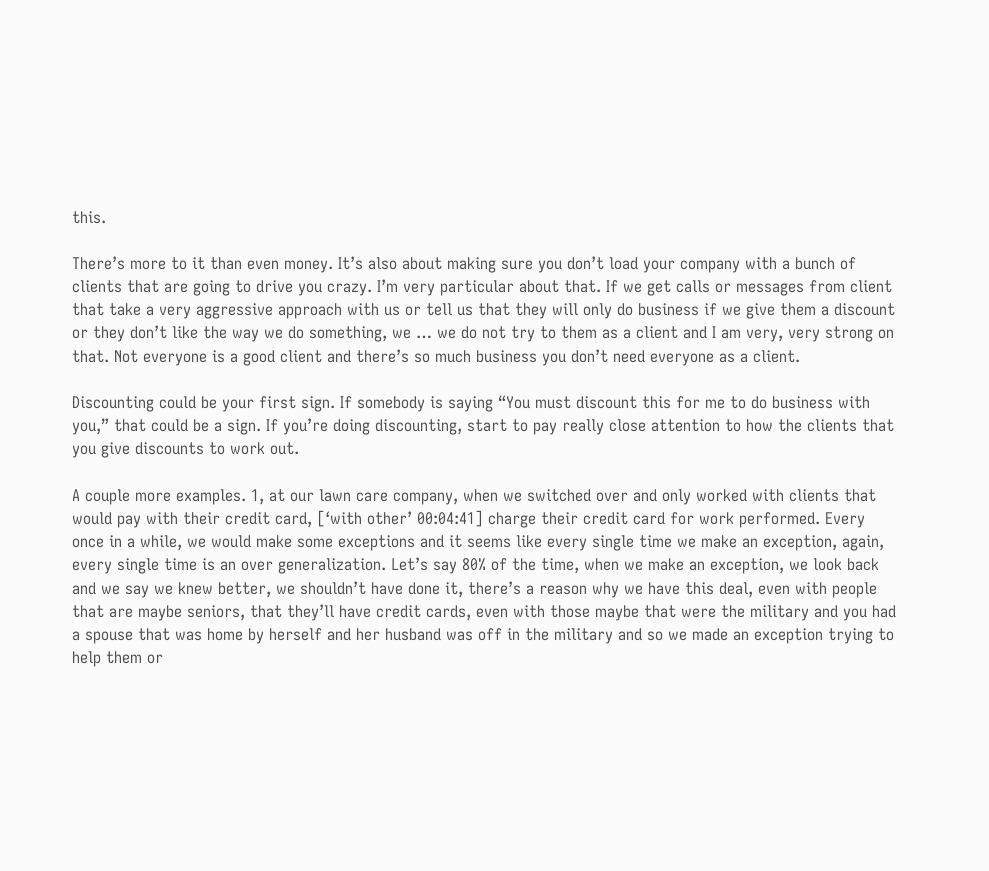this.

There’s more to it than even money. It’s also about making sure you don’t load your company with a bunch of clients that are going to drive you crazy. I’m very particular about that. If we get calls or messages from client that take a very aggressive approach with us or tell us that they will only do business if we give them a discount or they don’t like the way we do something, we … we do not try to them as a client and I am very, very strong on that. Not everyone is a good client and there’s so much business you don’t need everyone as a client.

Discounting could be your first sign. If somebody is saying “You must discount this for me to do business with you,” that could be a sign. If you’re doing discounting, start to pay really close attention to how the clients that you give discounts to work out.

A couple more examples. 1, at our lawn care company, when we switched over and only worked with clients that would pay with their credit card, [‘with other’ 00:04:41] charge their credit card for work performed. Every once in a while, we would make some exceptions and it seems like every single time we make an exception, again, every single time is an over generalization. Let’s say 80% of the time, when we make an exception, we look back and we say we knew better, we shouldn’t have done it, there’s a reason why we have this deal, even with people that are maybe seniors, that they’ll have credit cards, even with those maybe that were the military and you had a spouse that was home by herself and her husband was off in the military and so we made an exception trying to help them or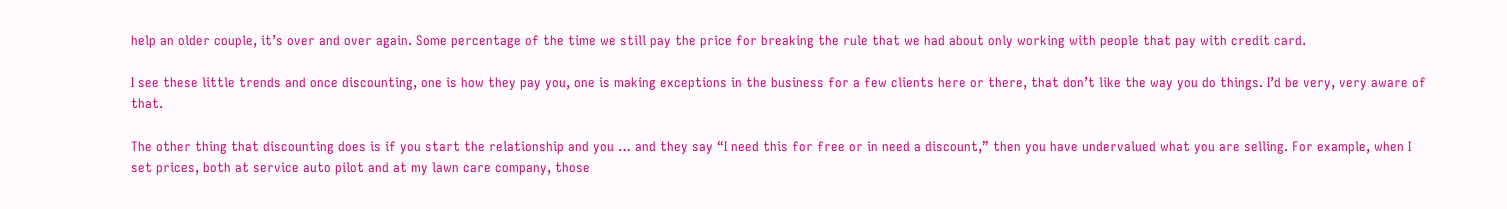help an older couple, it’s over and over again. Some percentage of the time we still pay the price for breaking the rule that we had about only working with people that pay with credit card.

I see these little trends and once discounting, one is how they pay you, one is making exceptions in the business for a few clients here or there, that don’t like the way you do things. I’d be very, very aware of that.

The other thing that discounting does is if you start the relationship and you … and they say “I need this for free or in need a discount,” then you have undervalued what you are selling. For example, when I set prices, both at service auto pilot and at my lawn care company, those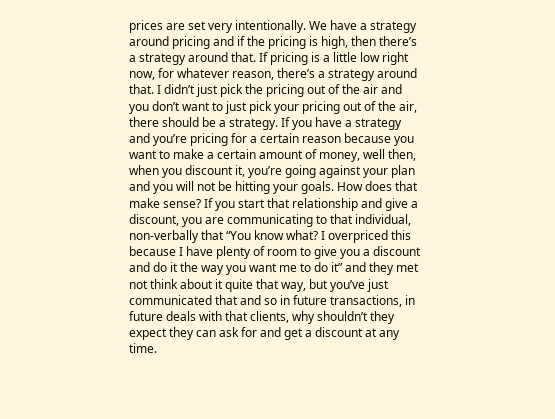prices are set very intentionally. We have a strategy around pricing and if the pricing is high, then there’s a strategy around that. If pricing is a little low right now, for whatever reason, there’s a strategy around that. I didn’t just pick the pricing out of the air and you don’t want to just pick your pricing out of the air, there should be a strategy. If you have a strategy and you’re pricing for a certain reason because you want to make a certain amount of money, well then, when you discount it, you’re going against your plan and you will not be hitting your goals. How does that make sense? If you start that relationship and give a discount, you are communicating to that individual, non-verbally that “You know what? I overpriced this because I have plenty of room to give you a discount and do it the way you want me to do it” and they met not think about it quite that way, but you’ve just communicated that and so in future transactions, in future deals with that clients, why shouldn’t they expect they can ask for and get a discount at any time.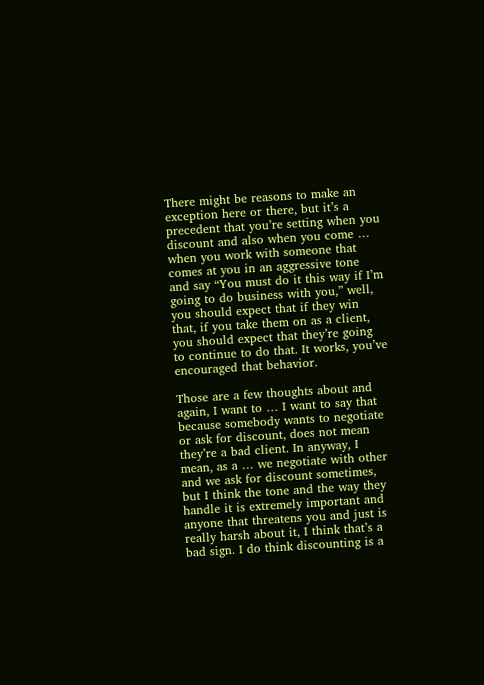There might be reasons to make an exception here or there, but it’s a precedent that you’re setting when you discount and also when you come … when you work with someone that comes at you in an aggressive tone and say “You must do it this way if I’m going to do business with you,” well, you should expect that if they win that, if you take them on as a client, you should expect that they’re going to continue to do that. It works, you’ve encouraged that behavior.

Those are a few thoughts about and again, I want to … I want to say that because somebody wants to negotiate or ask for discount, does not mean they’re a bad client. In anyway, I mean, as a … we negotiate with other and we ask for discount sometimes, but I think the tone and the way they handle it is extremely important and anyone that threatens you and just is really harsh about it, I think that’s a bad sign. I do think discounting is a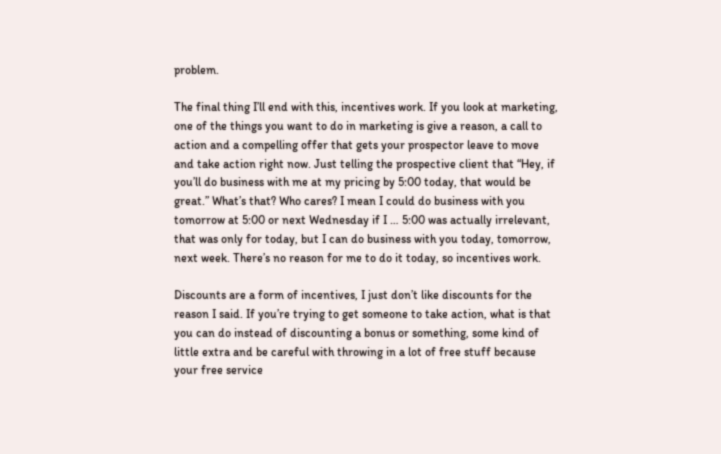problem.

The final thing I’ll end with this, incentives work. If you look at marketing, one of the things you want to do in marketing is give a reason, a call to action and a compelling offer that gets your prospector leave to move and take action right now. Just telling the prospective client that “Hey, if you’ll do business with me at my pricing by 5:00 today, that would be great.” What’s that? Who cares? I mean I could do business with you tomorrow at 5:00 or next Wednesday if I … 5:00 was actually irrelevant, that was only for today, but I can do business with you today, tomorrow, next week. There’s no reason for me to do it today, so incentives work.

Discounts are a form of incentives, I just don’t like discounts for the reason I said. If you’re trying to get someone to take action, what is that you can do instead of discounting a bonus or something, some kind of little extra and be careful with throwing in a lot of free stuff because your free service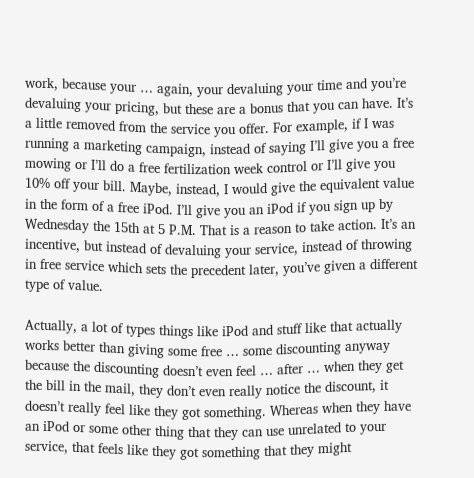work, because your … again, your devaluing your time and you’re devaluing your pricing, but these are a bonus that you can have. It’s a little removed from the service you offer. For example, if I was running a marketing campaign, instead of saying I’ll give you a free mowing or I’ll do a free fertilization week control or I’ll give you 10% off your bill. Maybe, instead, I would give the equivalent value in the form of a free iPod. I’ll give you an iPod if you sign up by Wednesday the 15th at 5 P.M. That is a reason to take action. It’s an incentive, but instead of devaluing your service, instead of throwing in free service which sets the precedent later, you’ve given a different type of value.

Actually, a lot of types things like iPod and stuff like that actually works better than giving some free … some discounting anyway because the discounting doesn’t even feel … after … when they get the bill in the mail, they don’t even really notice the discount, it doesn’t really feel like they got something. Whereas when they have an iPod or some other thing that they can use unrelated to your service, that feels like they got something that they might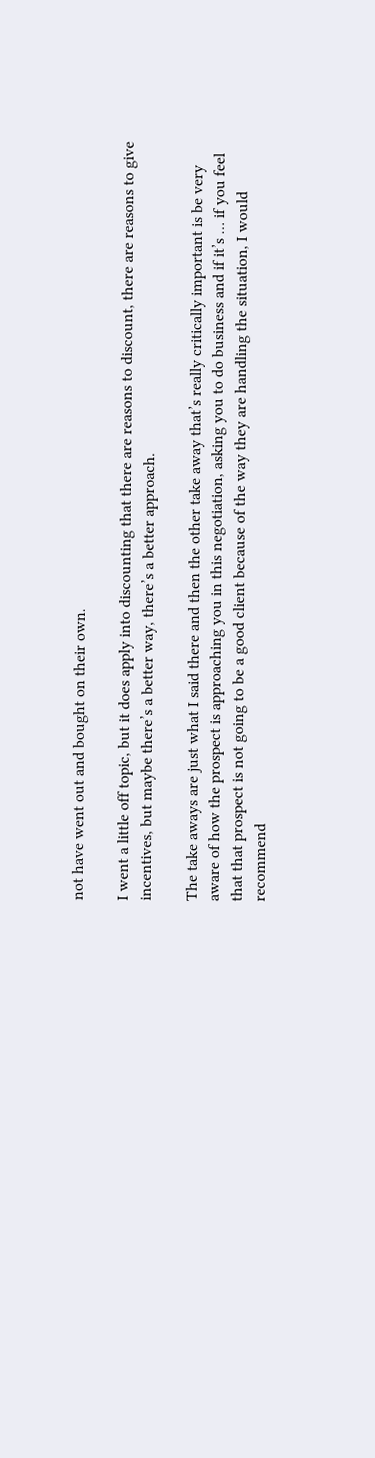not have went out and bought on their own.

I went a little off topic, but it does apply into discounting that there are reasons to discount, there are reasons to give incentives, but maybe there’s a better way, there’s a better approach.

The take aways are just what I said there and then the other take away that’s really critically important is be very aware of how the prospect is approaching you in this negotiation, asking you to do business and if it’s … if you feel that that prospect is not going to be a good client because of the way they are handling the situation, I would recommend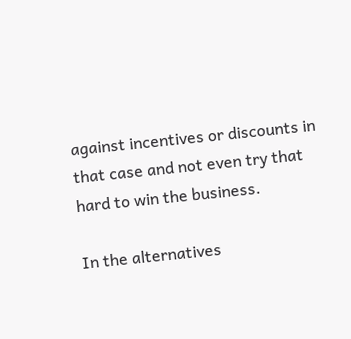against incentives or discounts in that case and not even try that hard to win the business.

In the alternatives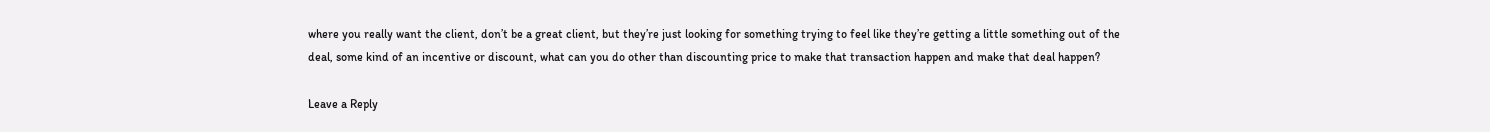where you really want the client, don’t be a great client, but they’re just looking for something trying to feel like they’re getting a little something out of the deal, some kind of an incentive or discount, what can you do other than discounting price to make that transaction happen and make that deal happen?

Leave a Reply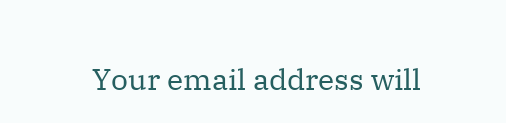Your email address will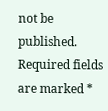not be published. Required fields are marked *